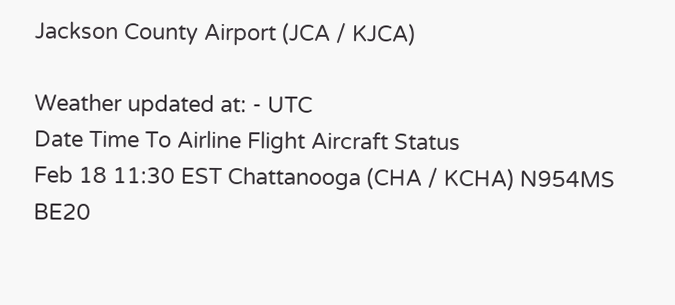Jackson County Airport (JCA / KJCA)

Weather updated at: - UTC
Date Time To Airline Flight Aircraft Status
Feb 18 11:30 EST Chattanooga (CHA / KCHA) N954MS BE20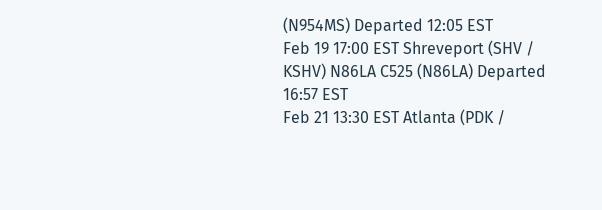(N954MS) Departed 12:05 EST
Feb 19 17:00 EST Shreveport (SHV / KSHV) N86LA C525 (N86LA) Departed 16:57 EST
Feb 21 13:30 EST Atlanta (PDK /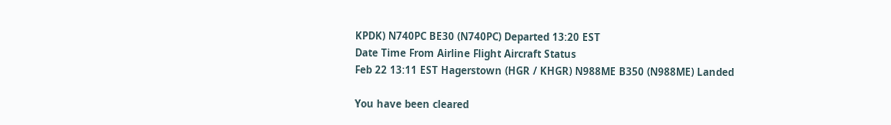KPDK) N740PC BE30 (N740PC) Departed 13:20 EST
Date Time From Airline Flight Aircraft Status
Feb 22 13:11 EST Hagerstown (HGR / KHGR) N988ME B350 (N988ME) Landed

You have been cleared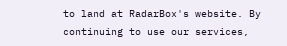to land at RadarBox's website. By continuing to use our services,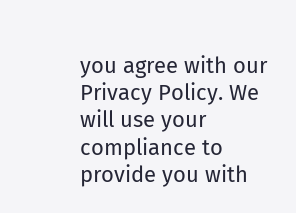you agree with our Privacy Policy. We will use your compliance to provide you with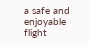a safe and enjoyable flight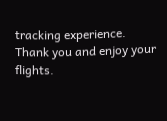tracking experience. Thank you and enjoy your flights.